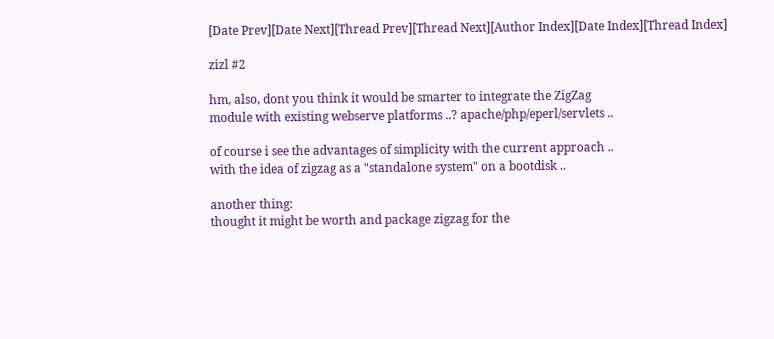[Date Prev][Date Next][Thread Prev][Thread Next][Author Index][Date Index][Thread Index]

zizl #2

hm, also, dont you think it would be smarter to integrate the ZigZag
module with existing webserve platforms ..? apache/php/eperl/servlets ..

of course i see the advantages of simplicity with the current approach ..
with the idea of zigzag as a "standalone system" on a bootdisk ..

another thing:
thought it might be worth and package zigzag for the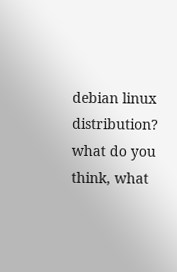debian linux
distribution? what do you think, what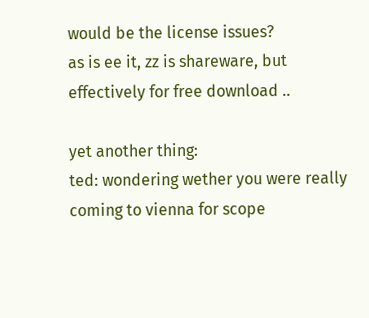would be the license issues?
as is ee it, zz is shareware, but effectively for free download ..

yet another thing:
ted: wondering wether you were really coming to vienna for scope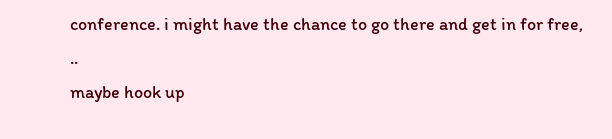conference. i might have the chance to go there and get in for free, ..
maybe hook up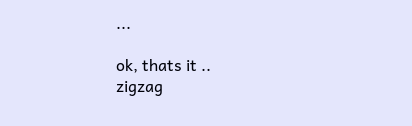...

ok, thats it ..
zigzag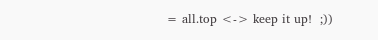= all.top <-> keep it up!  ;))